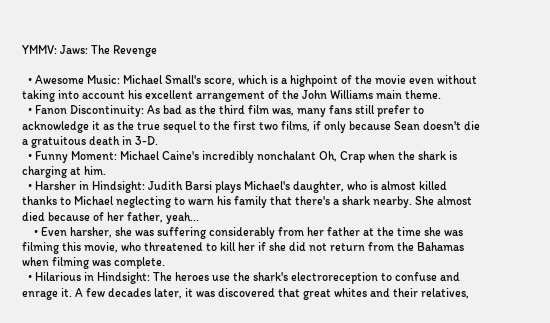YMMV: Jaws: The Revenge

  • Awesome Music: Michael Small's score, which is a highpoint of the movie even without taking into account his excellent arrangement of the John Williams main theme.
  • Fanon Discontinuity: As bad as the third film was, many fans still prefer to acknowledge it as the true sequel to the first two films, if only because Sean doesn't die a gratuitous death in 3-D.
  • Funny Moment: Michael Caine's incredibly nonchalant Oh, Crap when the shark is charging at him.
  • Harsher in Hindsight: Judith Barsi plays Michael's daughter, who is almost killed thanks to Michael neglecting to warn his family that there's a shark nearby. She almost died because of her father, yeah...
    • Even harsher, she was suffering considerably from her father at the time she was filming this movie, who threatened to kill her if she did not return from the Bahamas when filming was complete.
  • Hilarious in Hindsight: The heroes use the shark's electroreception to confuse and enrage it. A few decades later, it was discovered that great whites and their relatives,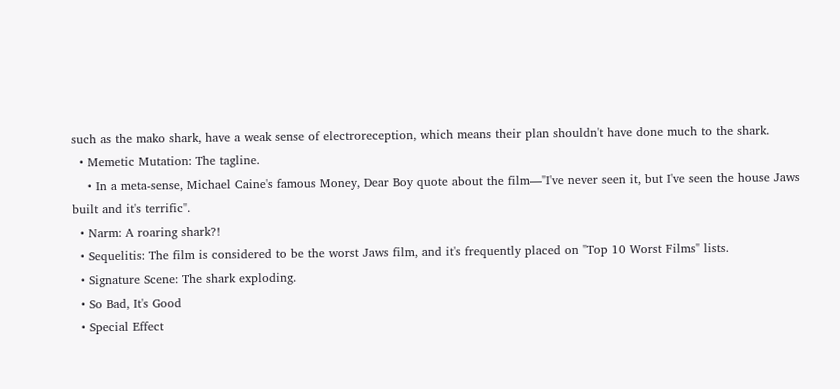such as the mako shark, have a weak sense of electroreception, which means their plan shouldn't have done much to the shark.
  • Memetic Mutation: The tagline.
    • In a meta-sense, Michael Caine's famous Money, Dear Boy quote about the film—"I've never seen it, but I've seen the house Jaws built and it's terrific".
  • Narm: A roaring shark?!
  • Sequelitis: The film is considered to be the worst Jaws film, and it's frequently placed on "Top 10 Worst Films" lists.
  • Signature Scene: The shark exploding.
  • So Bad, It's Good
  • Special Effect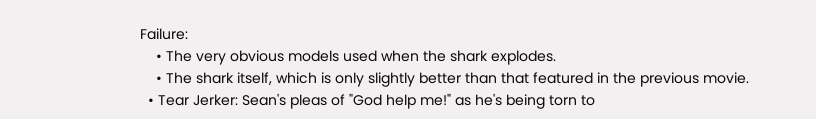Failure:
    • The very obvious models used when the shark explodes.
    • The shark itself, which is only slightly better than that featured in the previous movie.
  • Tear Jerker: Sean's pleas of "God help me!" as he's being torn to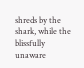shreds by the shark, while the blissfully unaware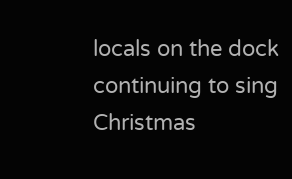locals on the dock continuing to sing Christmas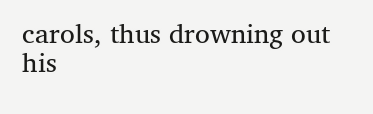carols, thus drowning out his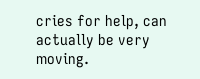cries for help, can actually be very moving.